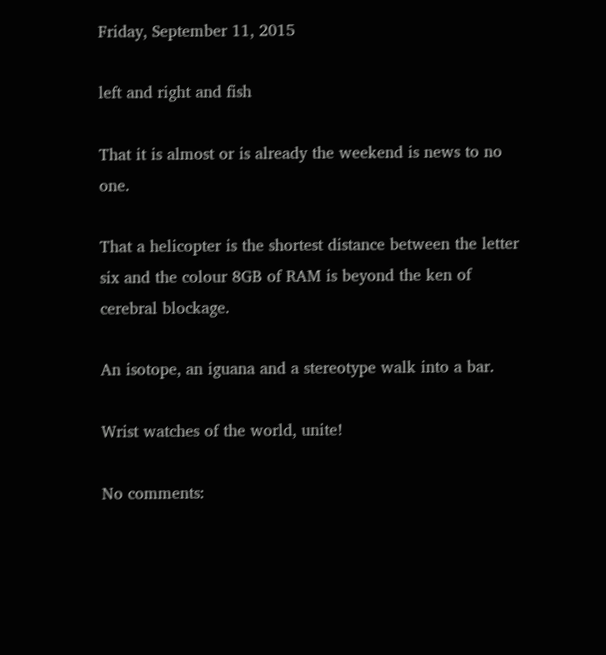Friday, September 11, 2015

left and right and fish

That it is almost or is already the weekend is news to no one.

That a helicopter is the shortest distance between the letter six and the colour 8GB of RAM is beyond the ken of cerebral blockage.

An isotope, an iguana and a stereotype walk into a bar.

Wrist watches of the world, unite!

No comments: